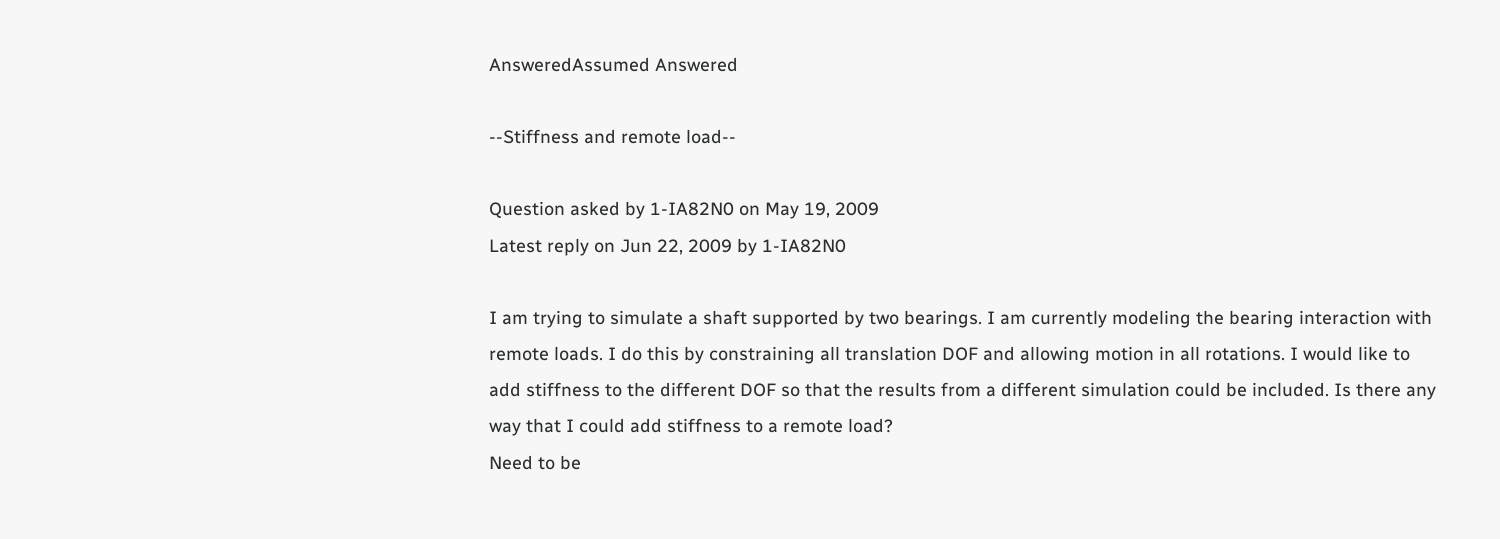AnsweredAssumed Answered

--Stiffness and remote load--

Question asked by 1-IA82N0 on May 19, 2009
Latest reply on Jun 22, 2009 by 1-IA82N0

I am trying to simulate a shaft supported by two bearings. I am currently modeling the bearing interaction with remote loads. I do this by constraining all translation DOF and allowing motion in all rotations. I would like to add stiffness to the different DOF so that the results from a different simulation could be included. Is there any way that I could add stiffness to a remote load?
Need to be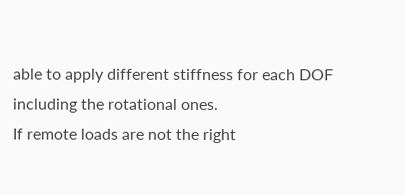able to apply different stiffness for each DOF including the rotational ones.
If remote loads are not the right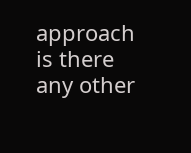approach is there any other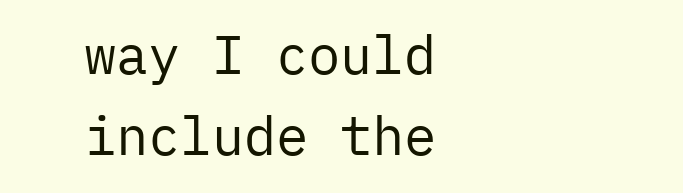way I could include the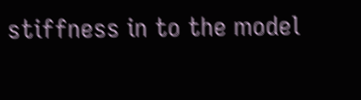stiffness in to the model